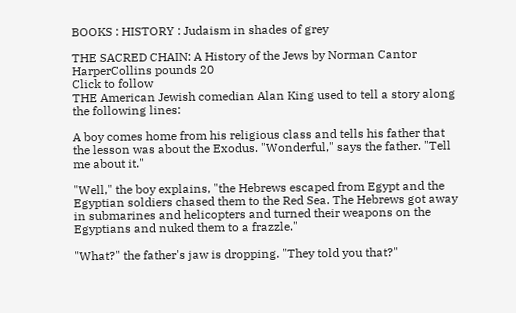BOOKS : HISTORY : Judaism in shades of grey

THE SACRED CHAIN: A History of the Jews by Norman Cantor HarperCollins pounds 20
Click to follow
THE American Jewish comedian Alan King used to tell a story along the following lines:

A boy comes home from his religious class and tells his father that the lesson was about the Exodus. "Wonderful," says the father. "Tell me about it."

"Well," the boy explains, "the Hebrews escaped from Egypt and the Egyptian soldiers chased them to the Red Sea. The Hebrews got away in submarines and helicopters and turned their weapons on the Egyptians and nuked them to a frazzle."

"What?" the father's jaw is dropping. "They told you that?"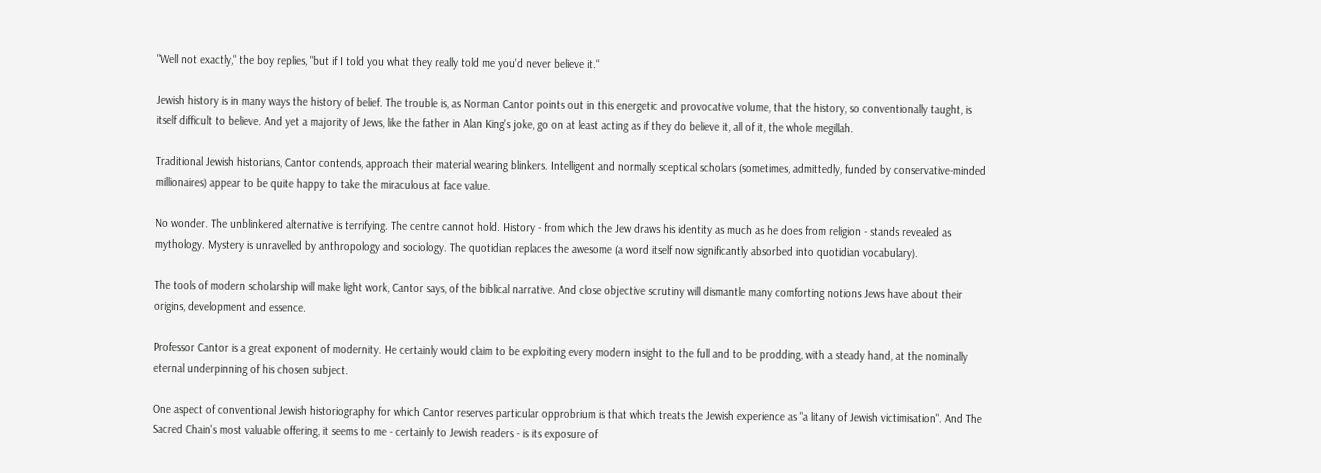"Well not exactly," the boy replies, "but if I told you what they really told me you'd never believe it."

Jewish history is in many ways the history of belief. The trouble is, as Norman Cantor points out in this energetic and provocative volume, that the history, so conventionally taught, is itself difficult to believe. And yet a majority of Jews, like the father in Alan King's joke, go on at least acting as if they do believe it, all of it, the whole megillah.

Traditional Jewish historians, Cantor contends, approach their material wearing blinkers. Intelligent and normally sceptical scholars (sometimes, admittedly, funded by conservative-minded millionaires) appear to be quite happy to take the miraculous at face value.

No wonder. The unblinkered alternative is terrifying. The centre cannot hold. History - from which the Jew draws his identity as much as he does from religion - stands revealed as mythology. Mystery is unravelled by anthropology and sociology. The quotidian replaces the awesome (a word itself now significantly absorbed into quotidian vocabulary).

The tools of modern scholarship will make light work, Cantor says, of the biblical narrative. And close objective scrutiny will dismantle many comforting notions Jews have about their origins, development and essence.

Professor Cantor is a great exponent of modernity. He certainly would claim to be exploiting every modern insight to the full and to be prodding, with a steady hand, at the nominally eternal underpinning of his chosen subject.

One aspect of conventional Jewish historiography for which Cantor reserves particular opprobrium is that which treats the Jewish experience as "a litany of Jewish victimisation". And The Sacred Chain's most valuable offering, it seems to me - certainly to Jewish readers - is its exposure of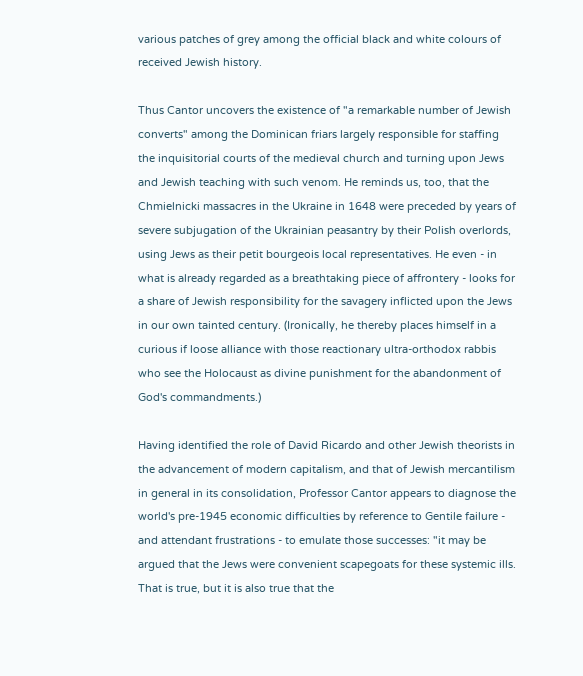various patches of grey among the official black and white colours of received Jewish history.

Thus Cantor uncovers the existence of "a remarkable number of Jewish converts" among the Dominican friars largely responsible for staffing the inquisitorial courts of the medieval church and turning upon Jews and Jewish teaching with such venom. He reminds us, too, that the Chmielnicki massacres in the Ukraine in 1648 were preceded by years of severe subjugation of the Ukrainian peasantry by their Polish overlords, using Jews as their petit bourgeois local representatives. He even - in what is already regarded as a breathtaking piece of affrontery - looks for a share of Jewish responsibility for the savagery inflicted upon the Jews in our own tainted century. (Ironically, he thereby places himself in a curious if loose alliance with those reactionary ultra-orthodox rabbis who see the Holocaust as divine punishment for the abandonment of God's commandments.)

Having identified the role of David Ricardo and other Jewish theorists in the advancement of modern capitalism, and that of Jewish mercantilism in general in its consolidation, Professor Cantor appears to diagnose the world's pre-1945 economic difficulties by reference to Gentile failure - and attendant frustrations - to emulate those successes: "it may be argued that the Jews were convenient scapegoats for these systemic ills. That is true, but it is also true that the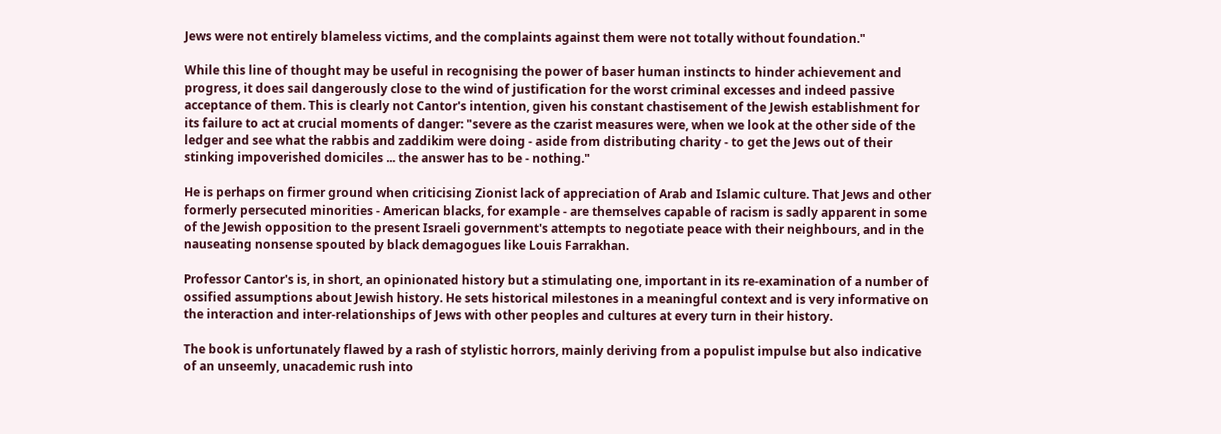Jews were not entirely blameless victims, and the complaints against them were not totally without foundation."

While this line of thought may be useful in recognising the power of baser human instincts to hinder achievement and progress, it does sail dangerously close to the wind of justification for the worst criminal excesses and indeed passive acceptance of them. This is clearly not Cantor's intention, given his constant chastisement of the Jewish establishment for its failure to act at crucial moments of danger: "severe as the czarist measures were, when we look at the other side of the ledger and see what the rabbis and zaddikim were doing - aside from distributing charity - to get the Jews out of their stinking impoverished domiciles ... the answer has to be - nothing."

He is perhaps on firmer ground when criticising Zionist lack of appreciation of Arab and Islamic culture. That Jews and other formerly persecuted minorities - American blacks, for example - are themselves capable of racism is sadly apparent in some of the Jewish opposition to the present Israeli government's attempts to negotiate peace with their neighbours, and in the nauseating nonsense spouted by black demagogues like Louis Farrakhan.

Professor Cantor's is, in short, an opinionated history but a stimulating one, important in its re-examination of a number of ossified assumptions about Jewish history. He sets historical milestones in a meaningful context and is very informative on the interaction and inter-relationships of Jews with other peoples and cultures at every turn in their history.

The book is unfortunately flawed by a rash of stylistic horrors, mainly deriving from a populist impulse but also indicative of an unseemly, unacademic rush into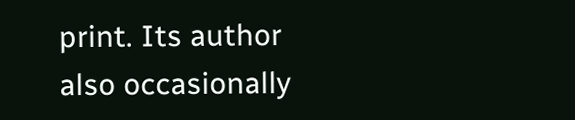print. Its author also occasionally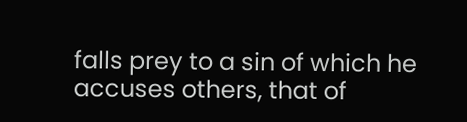falls prey to a sin of which he accuses others, that of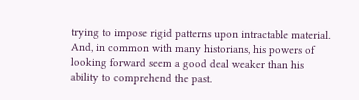trying to impose rigid patterns upon intractable material. And, in common with many historians, his powers of looking forward seem a good deal weaker than his ability to comprehend the past.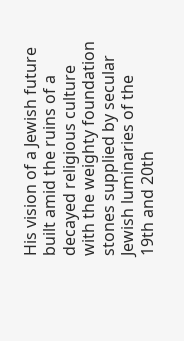His vision of a Jewish future built amid the ruins of a decayed religious culture with the weighty foundation stones supplied by secular Jewish luminaries of the 19th and 20th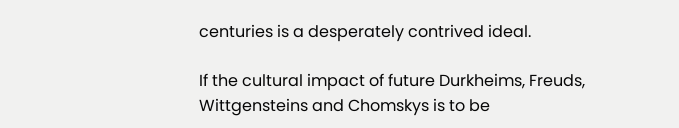centuries is a desperately contrived ideal.

If the cultural impact of future Durkheims, Freuds, Wittgensteins and Chomskys is to be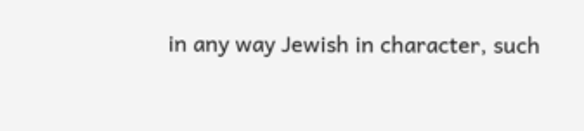in any way Jewish in character, such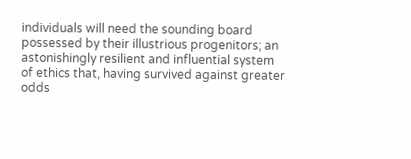individuals will need the sounding board possessed by their illustrious progenitors; an astonishingly resilient and influential system of ethics that, having survived against greater odds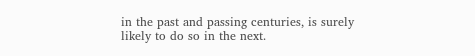in the past and passing centuries, is surely likely to do so in the next.